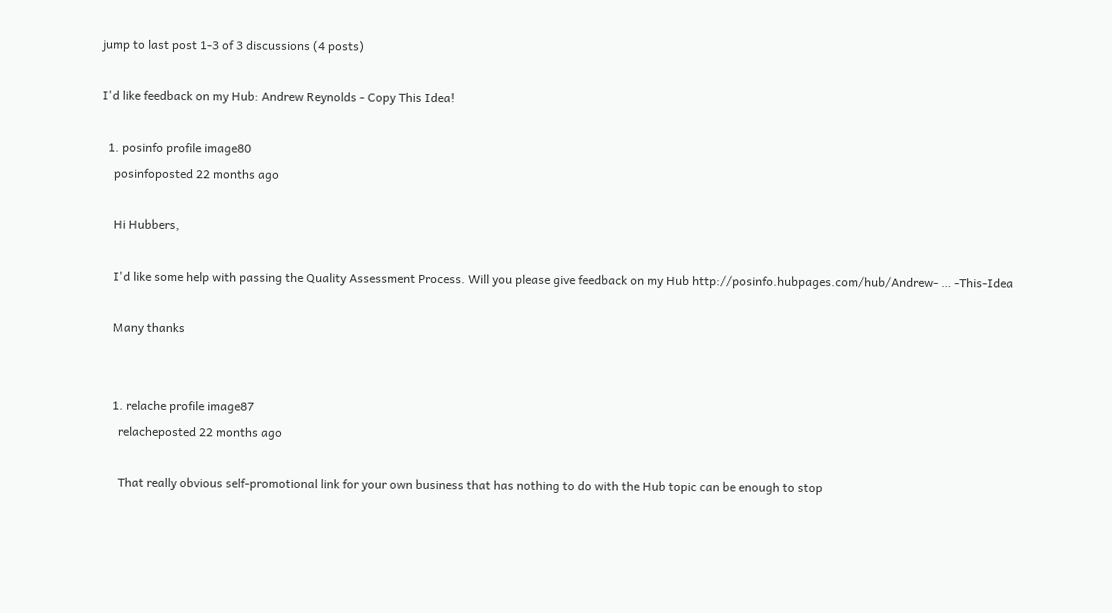jump to last post 1-3 of 3 discussions (4 posts)

I'd like feedback on my Hub: Andrew Reynolds - Copy This Idea!

  1. posinfo profile image80
    posinfoposted 22 months ago

    Hi Hubbers,

    I'd like some help with passing the Quality Assessment Process. Will you please give feedback on my Hub http://posinfo.hubpages.com/hub/Andrew- … -This-Idea

    Many thanks


    1. relache profile image87
      relacheposted 22 months ago

      That really obvious self-promotional link for your own business that has nothing to do with the Hub topic can be enough to stop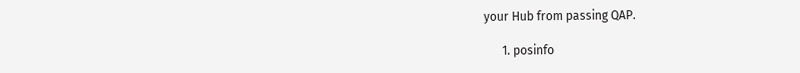your Hub from passing QAP.

      1. posinfo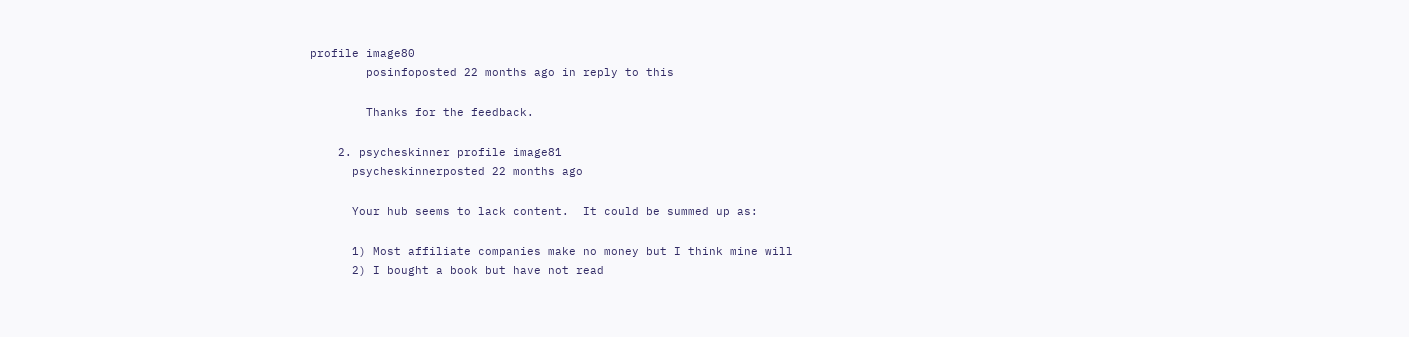profile image80
        posinfoposted 22 months ago in reply to this

        Thanks for the feedback.

    2. psycheskinner profile image81
      psycheskinnerposted 22 months ago

      Your hub seems to lack content.  It could be summed up as:

      1) Most affiliate companies make no money but I think mine will
      2) I bought a book but have not read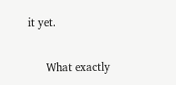it yet.

      What exactly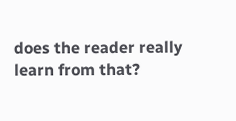does the reader really learn from that?